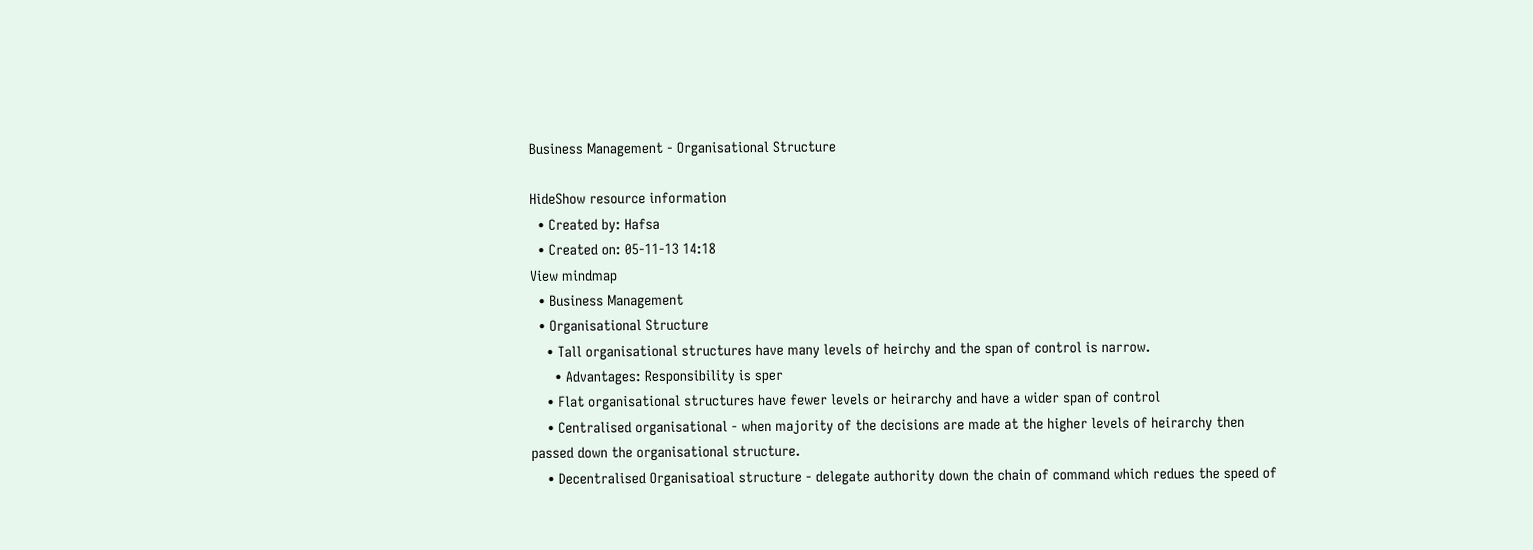Business Management - Organisational Structure

HideShow resource information
  • Created by: Hafsa
  • Created on: 05-11-13 14:18
View mindmap
  • Business Management
  • Organisational Structure
    • Tall organisational structures have many levels of heirchy and the span of control is narrow.
      • Advantages: Responsibility is sper
    • Flat organisational structures have fewer levels or heirarchy and have a wider span of control
    • Centralised organisational - when majority of the decisions are made at the higher levels of heirarchy then passed down the organisational structure.
    • Decentralised Organisatioal structure - delegate authority down the chain of command which redues the speed of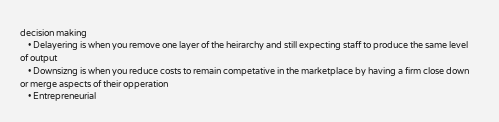decision making
    • Delayering is when you remove one layer of the heirarchy and still expecting staff to produce the same level of output
    • Downsizng is when you reduce costs to remain competative in the marketplace by having a firm close down or merge aspects of their opperation
    • Entrepreneurial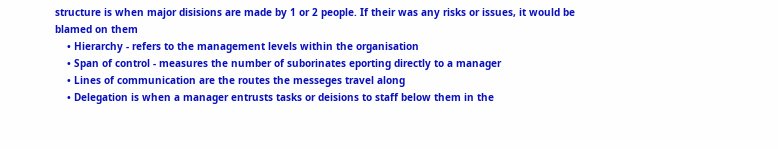structure is when major disisions are made by 1 or 2 people. If their was any risks or issues, it would be blamed on them
    • Hierarchy - refers to the management levels within the organisation
    • Span of control - measures the number of suborinates eporting directly to a manager
    • Lines of communication are the routes the messeges travel along
    • Delegation is when a manager entrusts tasks or deisions to staff below them in the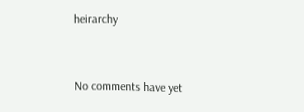heirarchy


No comments have yet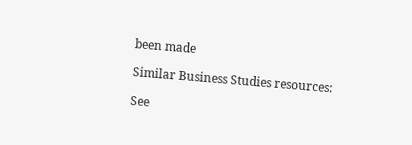been made

Similar Business Studies resources:

See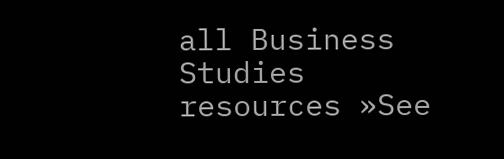all Business Studies resources »See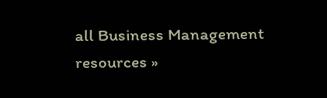all Business Management resources »